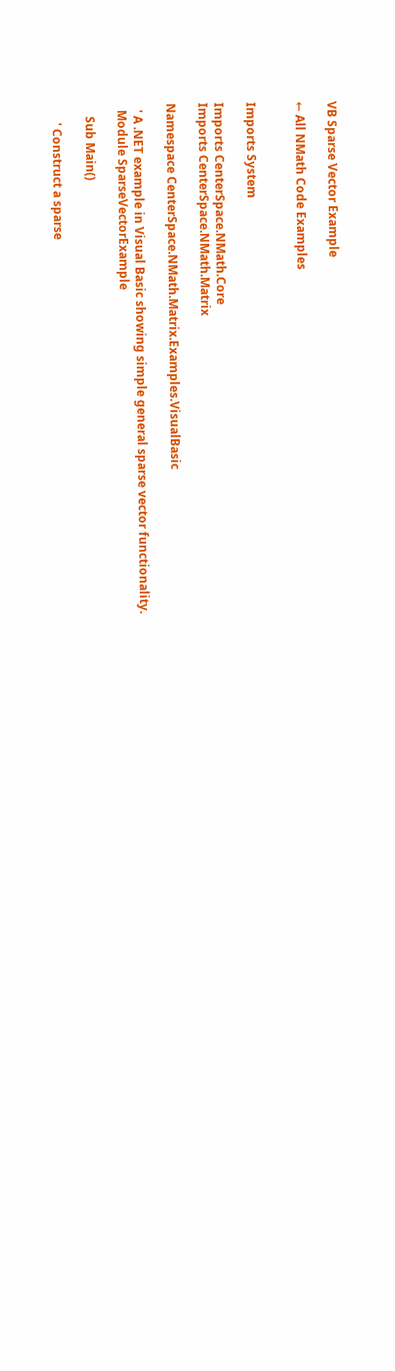VB Sparse Vector Example

← All NMath Code Examples


Imports System

Imports CenterSpace.NMath.Core
Imports CenterSpace.NMath.Matrix

Namespace CenterSpace.NMath.Matrix.Examples.VisualBasic

  ' A .NET example in Visual Basic showing simple general sparse vector functionality.
  Module SparseVectorExample

    Sub Main()

      ' Construct a sparse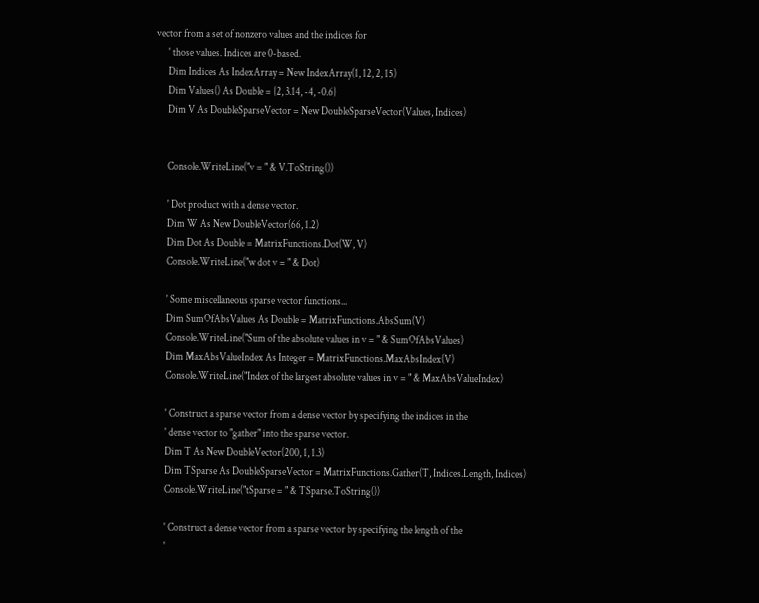vector from a set of nonzero values and the indices for
      ' those values. Indices are 0-based.
      Dim Indices As IndexArray = New IndexArray(1, 12, 2, 15)
      Dim Values() As Double = {2, 3.14, -4, -0.6}
      Dim V As DoubleSparseVector = New DoubleSparseVector(Values, Indices)


      Console.WriteLine("v = " & V.ToString())

      ' Dot product with a dense vector.
      Dim W As New DoubleVector(66, 1.2)
      Dim Dot As Double = MatrixFunctions.Dot(W, V)
      Console.WriteLine("w dot v = " & Dot)

      ' Some miscellaneous sparse vector functions...
      Dim SumOfAbsValues As Double = MatrixFunctions.AbsSum(V)
      Console.WriteLine("Sum of the absolute values in v = " & SumOfAbsValues)
      Dim MaxAbsValueIndex As Integer = MatrixFunctions.MaxAbsIndex(V)
      Console.WriteLine("Index of the largest absolute values in v = " & MaxAbsValueIndex)

      ' Construct a sparse vector from a dense vector by specifying the indices in the
      ' dense vector to "gather" into the sparse vector.
      Dim T As New DoubleVector(200, 1, 1.3)
      Dim TSparse As DoubleSparseVector = MatrixFunctions.Gather(T, Indices.Length, Indices)
      Console.WriteLine("tSparse = " & TSparse.ToString())

      ' Construct a dense vector from a sparse vector by specifying the length of the
      '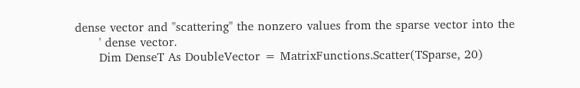dense vector and "scattering" the nonzero values from the sparse vector into the
      ' dense vector.
      Dim DenseT As DoubleVector = MatrixFunctions.Scatter(TSparse, 20)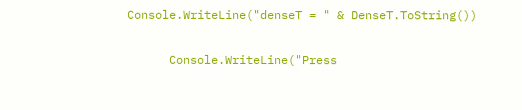Console.WriteLine("denseT = " & DenseT.ToString())

      Console.WriteLine("Press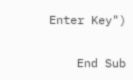Enter Key")

    End Sub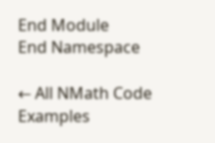End Module
End Namespace

← All NMath Code Examples